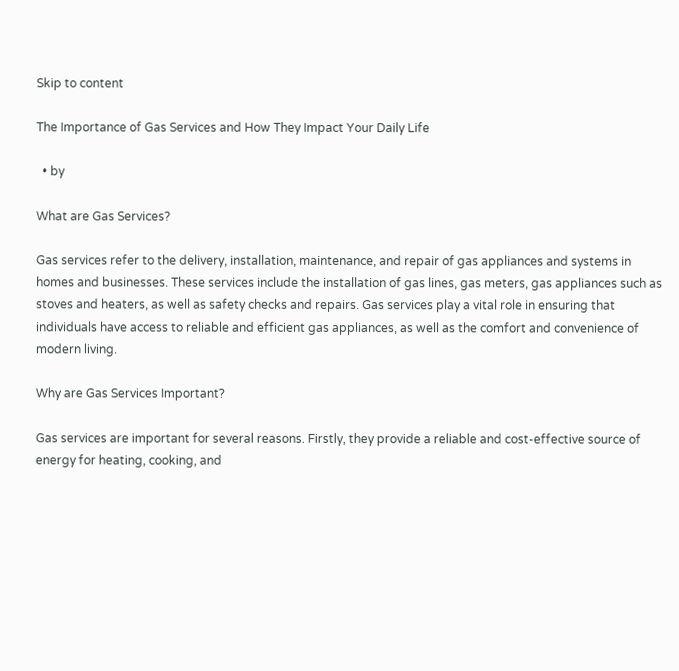Skip to content

The Importance of Gas Services and How They Impact Your Daily Life

  • by

What are Gas Services?

Gas services refer to the delivery, installation, maintenance, and repair of gas appliances and systems in homes and businesses. These services include the installation of gas lines, gas meters, gas appliances such as stoves and heaters, as well as safety checks and repairs. Gas services play a vital role in ensuring that individuals have access to reliable and efficient gas appliances, as well as the comfort and convenience of modern living.

Why are Gas Services Important?

Gas services are important for several reasons. Firstly, they provide a reliable and cost-effective source of energy for heating, cooking, and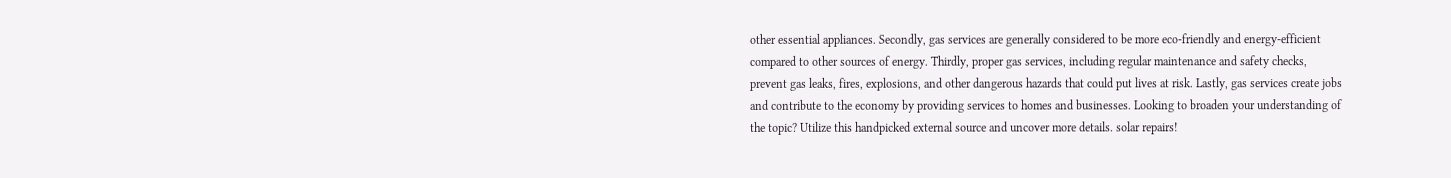other essential appliances. Secondly, gas services are generally considered to be more eco-friendly and energy-efficient compared to other sources of energy. Thirdly, proper gas services, including regular maintenance and safety checks, prevent gas leaks, fires, explosions, and other dangerous hazards that could put lives at risk. Lastly, gas services create jobs and contribute to the economy by providing services to homes and businesses. Looking to broaden your understanding of the topic? Utilize this handpicked external source and uncover more details. solar repairs!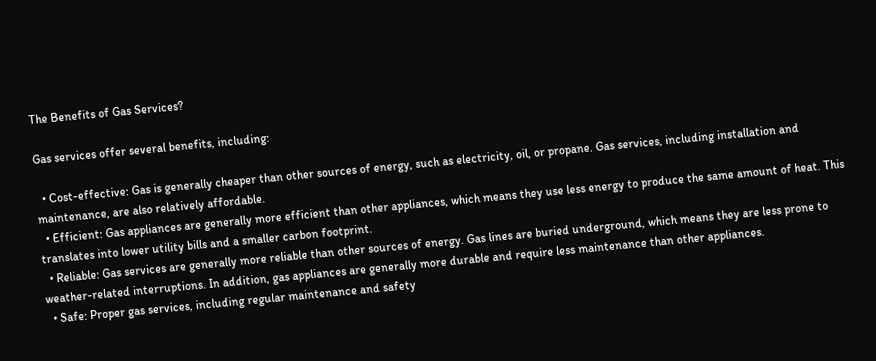The Benefits of Gas Services?

Gas services offer several benefits, including:

  • Cost-effective: Gas is generally cheaper than other sources of energy, such as electricity, oil, or propane. Gas services, including installation and maintenance, are also relatively affordable.
  • Efficient: Gas appliances are generally more efficient than other appliances, which means they use less energy to produce the same amount of heat. This translates into lower utility bills and a smaller carbon footprint.
  • Reliable: Gas services are generally more reliable than other sources of energy. Gas lines are buried underground, which means they are less prone to weather-related interruptions. In addition, gas appliances are generally more durable and require less maintenance than other appliances.
  • Safe: Proper gas services, including regular maintenance and safety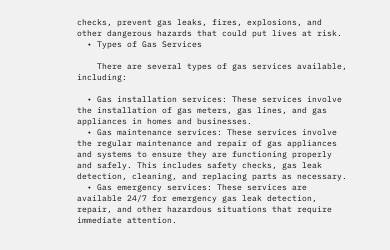checks, prevent gas leaks, fires, explosions, and other dangerous hazards that could put lives at risk.
  • Types of Gas Services

    There are several types of gas services available, including:

  • Gas installation services: These services involve the installation of gas meters, gas lines, and gas appliances in homes and businesses.
  • Gas maintenance services: These services involve the regular maintenance and repair of gas appliances and systems to ensure they are functioning properly and safely. This includes safety checks, gas leak detection, cleaning, and replacing parts as necessary.
  • Gas emergency services: These services are available 24/7 for emergency gas leak detection, repair, and other hazardous situations that require immediate attention.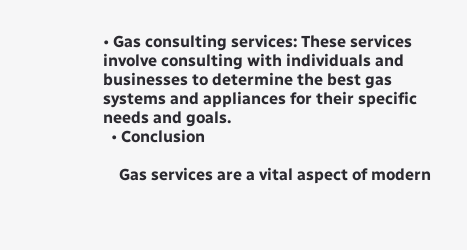• Gas consulting services: These services involve consulting with individuals and businesses to determine the best gas systems and appliances for their specific needs and goals.
  • Conclusion

    Gas services are a vital aspect of modern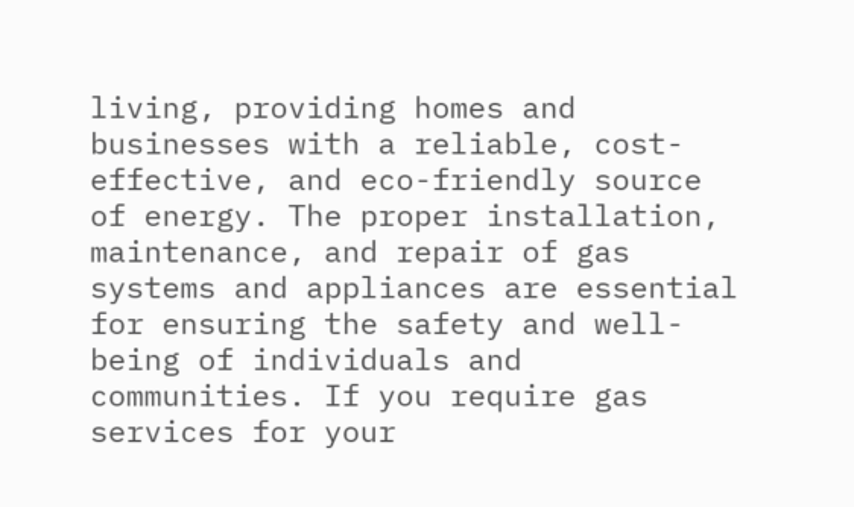living, providing homes and businesses with a reliable, cost-effective, and eco-friendly source of energy. The proper installation, maintenance, and repair of gas systems and appliances are essential for ensuring the safety and well-being of individuals and communities. If you require gas services for your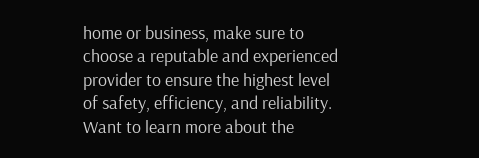home or business, make sure to choose a reputable and experienced provider to ensure the highest level of safety, efficiency, and reliability. Want to learn more about the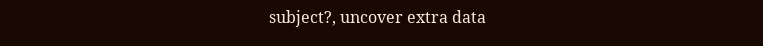subject?, uncover extra data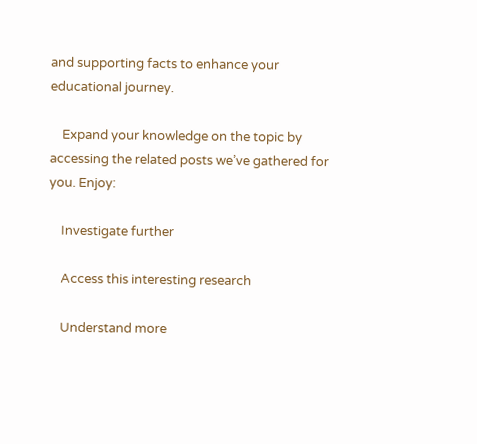and supporting facts to enhance your educational journey.

    Expand your knowledge on the topic by accessing the related posts we’ve gathered for you. Enjoy:

    Investigate further

    Access this interesting research

    Understand more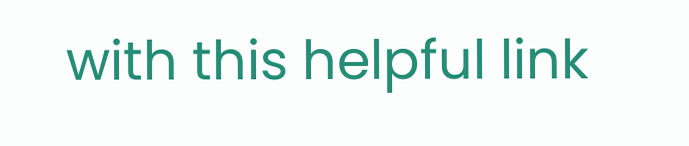with this helpful link